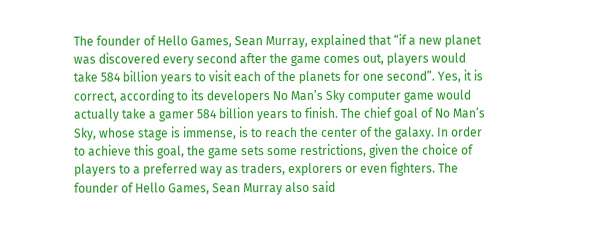The founder of Hello Games, Sean Murray, explained that “if a new planet was discovered every second after the game comes out, players would take 584 billion years to visit each of the planets for one second”. Yes, it is correct, according to its developers No Man’s Sky computer game would actually take a gamer 584 billion years to finish. The chief goal of No Man’s Sky, whose stage is immense, is to reach the center of the galaxy. In order to achieve this goal, the game sets some restrictions, given the choice of players to a preferred way as traders, explorers or even fighters. The founder of Hello Games, Sean Murray also said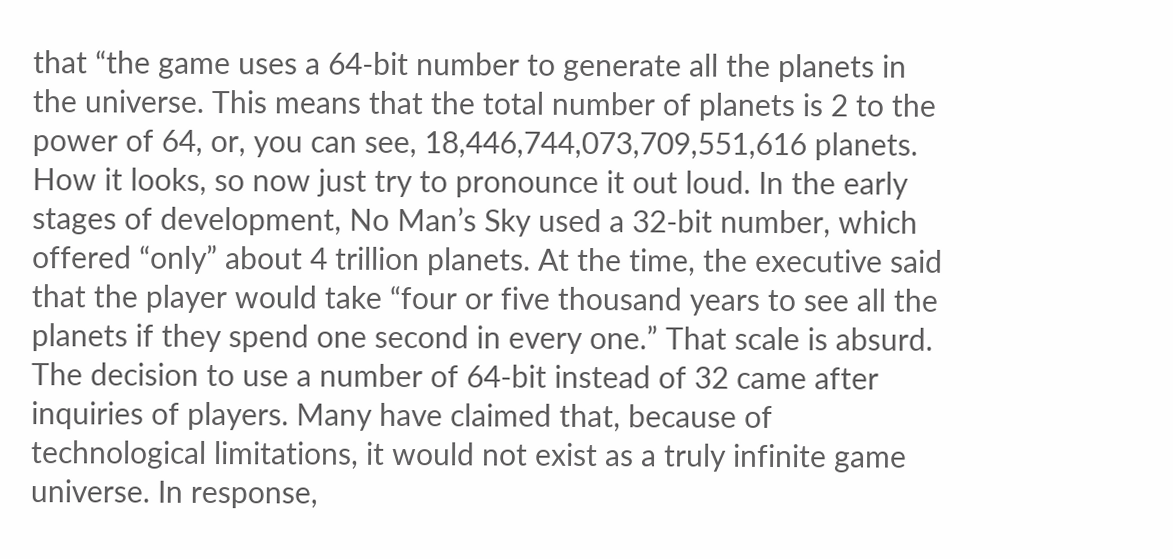that “the game uses a 64-bit number to generate all the planets in the universe. This means that the total number of planets is 2 to the power of 64, or, you can see, 18,446,744,073,709,551,616 planets. How it looks, so now just try to pronounce it out loud. In the early stages of development, No Man’s Sky used a 32-bit number, which offered “only” about 4 trillion planets. At the time, the executive said that the player would take “four or five thousand years to see all the planets if they spend one second in every one.” That scale is absurd. The decision to use a number of 64-bit instead of 32 came after inquiries of players. Many have claimed that, because of technological limitations, it would not exist as a truly infinite game universe. In response,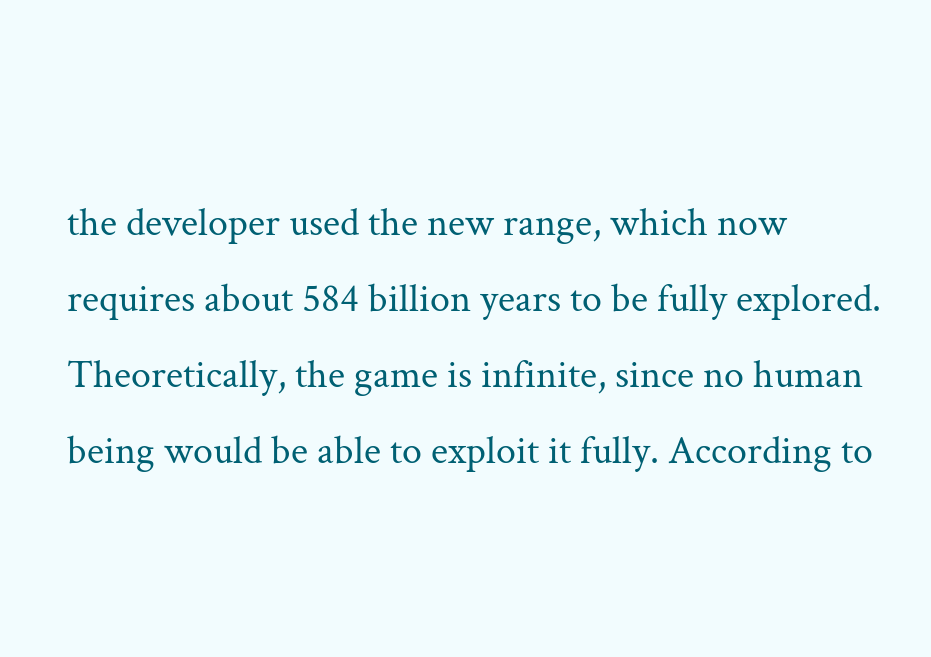the developer used the new range, which now requires about 584 billion years to be fully explored. Theoretically, the game is infinite, since no human being would be able to exploit it fully. According to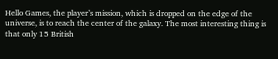Hello Games, the player’s mission, which is dropped on the edge of the universe, is to reach the center of the galaxy. The most interesting thing is that only 15 British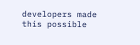developers made this possible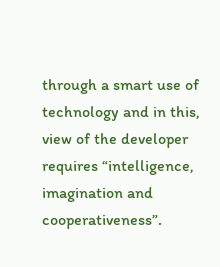through a smart use of technology and in this, view of the developer requires “intelligence, imagination and cooperativeness”.